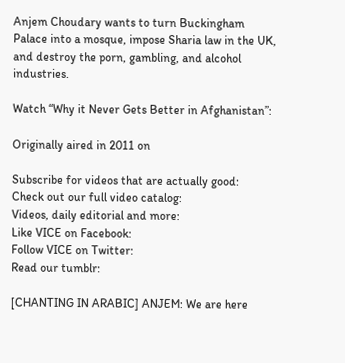Anjem Choudary wants to turn Buckingham Palace into a mosque, impose Sharia law in the UK, and destroy the porn, gambling, and alcohol industries.

Watch “Why it Never Gets Better in Afghanistan”:

Originally aired in 2011 on

Subscribe for videos that are actually good:
Check out our full video catalog:
Videos, daily editorial and more:
Like VICE on Facebook:
Follow VICE on Twitter:
Read our tumblr:

[CHANTING IN ARABIC] ANJEM: We are here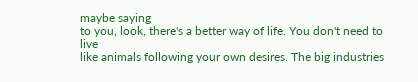maybe saying
to you, look, there's a better way of life. You don't need to live
like animals following your own desires. The big industries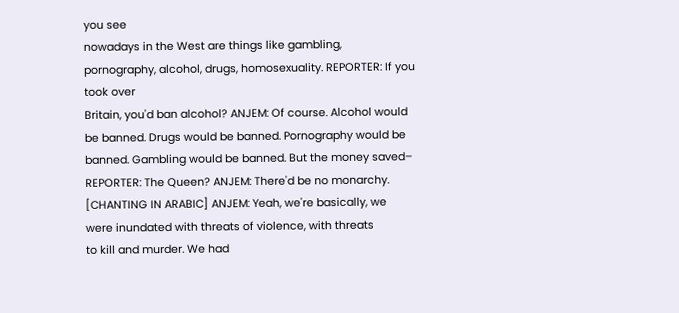you see
nowadays in the West are things like gambling,
pornography, alcohol, drugs, homosexuality. REPORTER: If you took over
Britain, you'd ban alcohol? ANJEM: Of course. Alcohol would be banned. Drugs would be banned. Pornography would be banned. Gambling would be banned. But the money saved– REPORTER: The Queen? ANJEM: There'd be no monarchy. [CHANTING IN ARABIC] ANJEM: Yeah, we're basically, we
were inundated with threats of violence, with threats
to kill and murder. We had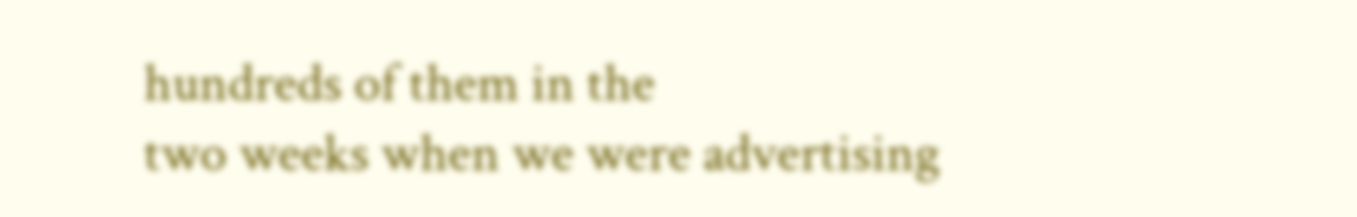hundreds of them in the
two weeks when we were advertising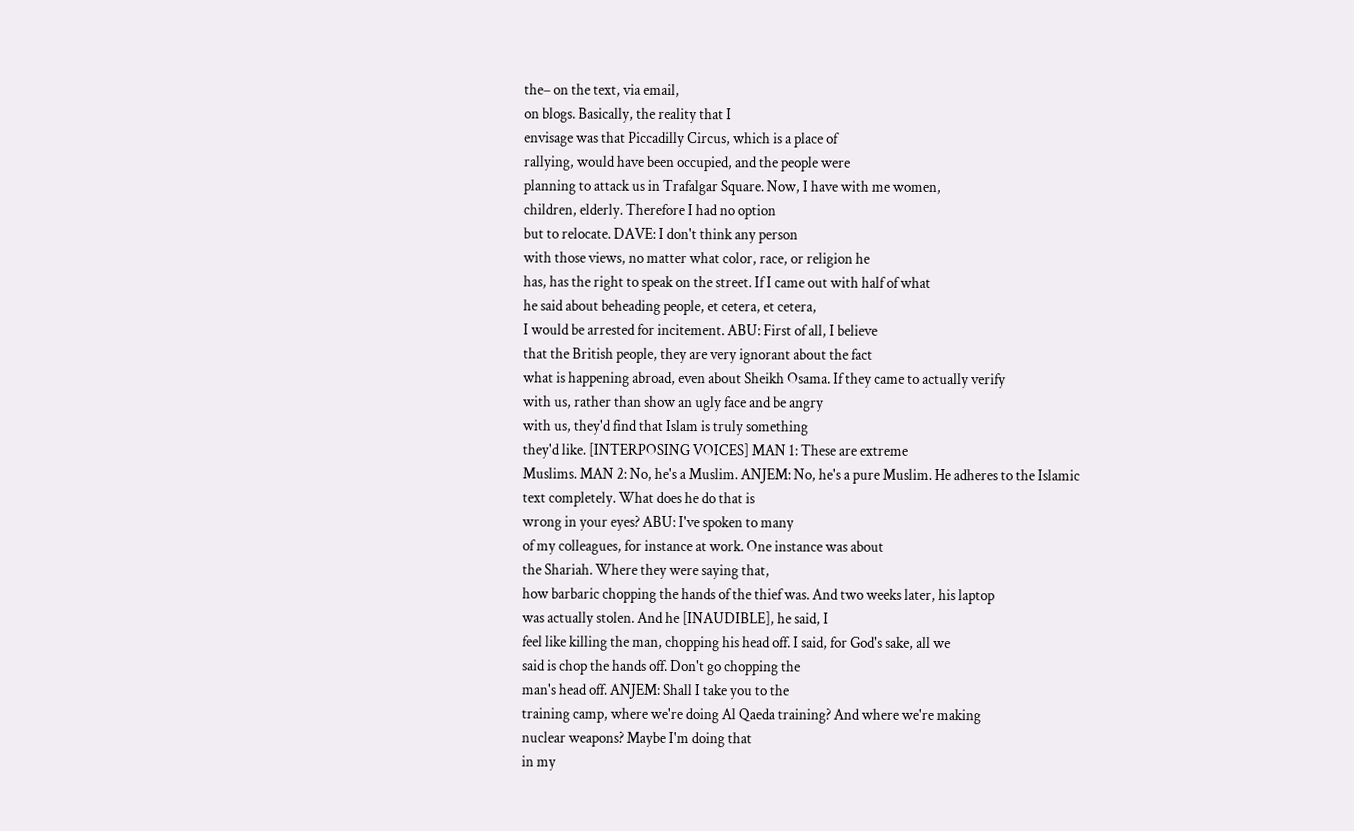the– on the text, via email,
on blogs. Basically, the reality that I
envisage was that Piccadilly Circus, which is a place of
rallying, would have been occupied, and the people were
planning to attack us in Trafalgar Square. Now, I have with me women,
children, elderly. Therefore I had no option
but to relocate. DAVE: I don't think any person
with those views, no matter what color, race, or religion he
has, has the right to speak on the street. If I came out with half of what
he said about beheading people, et cetera, et cetera,
I would be arrested for incitement. ABU: First of all, I believe
that the British people, they are very ignorant about the fact
what is happening abroad, even about Sheikh Osama. If they came to actually verify
with us, rather than show an ugly face and be angry
with us, they'd find that Islam is truly something
they'd like. [INTERPOSING VOICES] MAN 1: These are extreme
Muslims. MAN 2: No, he's a Muslim. ANJEM: No, he's a pure Muslim. He adheres to the Islamic
text completely. What does he do that is
wrong in your eyes? ABU: I've spoken to many
of my colleagues, for instance at work. One instance was about
the Shariah. Where they were saying that,
how barbaric chopping the hands of the thief was. And two weeks later, his laptop
was actually stolen. And he [INAUDIBLE], he said, I
feel like killing the man, chopping his head off. I said, for God's sake, all we
said is chop the hands off. Don't go chopping the
man's head off. ANJEM: Shall I take you to the
training camp, where we're doing Al Qaeda training? And where we're making
nuclear weapons? Maybe I'm doing that
in my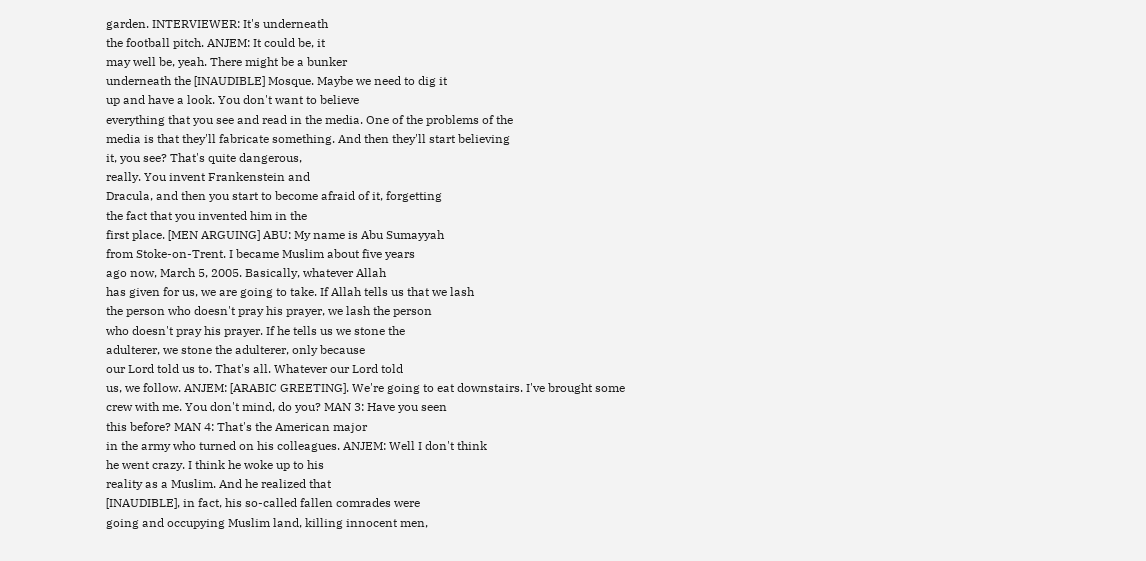garden. INTERVIEWER: It's underneath
the football pitch. ANJEM: It could be, it
may well be, yeah. There might be a bunker
underneath the [INAUDIBLE] Mosque. Maybe we need to dig it
up and have a look. You don't want to believe
everything that you see and read in the media. One of the problems of the
media is that they'll fabricate something. And then they'll start believing
it, you see? That's quite dangerous,
really. You invent Frankenstein and
Dracula, and then you start to become afraid of it, forgetting
the fact that you invented him in the
first place. [MEN ARGUING] ABU: My name is Abu Sumayyah
from Stoke-on-Trent. I became Muslim about five years
ago now, March 5, 2005. Basically, whatever Allah
has given for us, we are going to take. If Allah tells us that we lash
the person who doesn't pray his prayer, we lash the person
who doesn't pray his prayer. If he tells us we stone the
adulterer, we stone the adulterer, only because
our Lord told us to. That's all. Whatever our Lord told
us, we follow. ANJEM: [ARABIC GREETING]. We're going to eat downstairs. I've brought some
crew with me. You don't mind, do you? MAN 3: Have you seen
this before? MAN 4: That's the American major
in the army who turned on his colleagues. ANJEM: Well I don't think
he went crazy. I think he woke up to his
reality as a Muslim. And he realized that
[INAUDIBLE], in fact, his so-called fallen comrades were
going and occupying Muslim land, killing innocent men,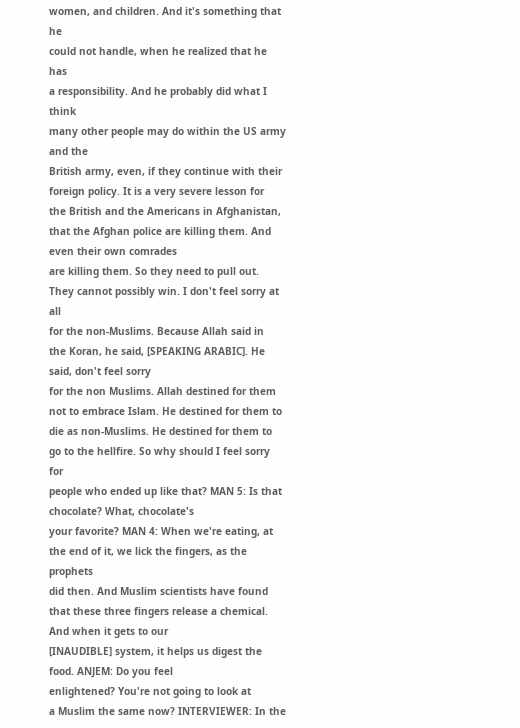women, and children. And it's something that he
could not handle, when he realized that he has
a responsibility. And he probably did what I think
many other people may do within the US army and the
British army, even, if they continue with their
foreign policy. It is a very severe lesson for
the British and the Americans in Afghanistan, that the Afghan police are killing them. And even their own comrades
are killing them. So they need to pull out. They cannot possibly win. I don't feel sorry at all
for the non-Muslims. Because Allah said in
the Koran, he said, [SPEAKING ARABIC]. He said, don't feel sorry
for the non Muslims. Allah destined for them
not to embrace Islam. He destined for them to
die as non-Muslims. He destined for them to
go to the hellfire. So why should I feel sorry for
people who ended up like that? MAN 5: Is that chocolate? What, chocolate's
your favorite? MAN 4: When we're eating, at
the end of it, we lick the fingers, as the prophets
did then. And Muslim scientists have found
that these three fingers release a chemical. And when it gets to our
[INAUDIBLE] system, it helps us digest the food. ANJEM: Do you feel
enlightened? You're not going to look at
a Muslim the same now? INTERVIEWER: In the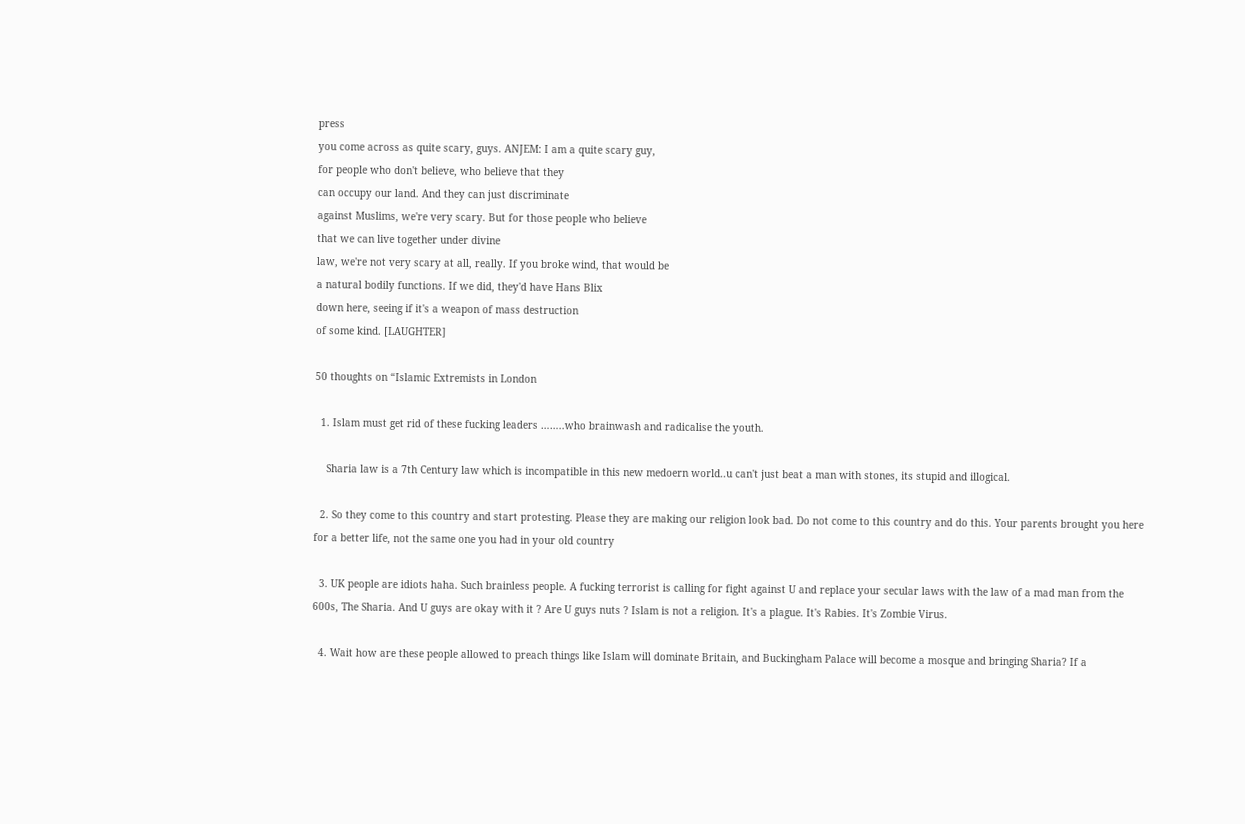press
you come across as quite scary, guys. ANJEM: I am a quite scary guy,
for people who don't believe, who believe that they
can occupy our land. And they can just discriminate
against Muslims, we're very scary. But for those people who believe
that we can live together under divine
law, we're not very scary at all, really. If you broke wind, that would be
a natural bodily functions. If we did, they'd have Hans Blix
down here, seeing if it's a weapon of mass destruction
of some kind. [LAUGHTER]

50 thoughts on “Islamic Extremists in London

  1. Islam must get rid of these fucking leaders ……..who brainwash and radicalise the youth.

    Sharia law is a 7th Century law which is incompatible in this new medoern world..u can't just beat a man with stones, its stupid and illogical.

  2. So they come to this country and start protesting. Please they are making our religion look bad. Do not come to this country and do this. Your parents brought you here for a better life, not the same one you had in your old country

  3. UK people are idiots haha. Such brainless people. A fucking terrorist is calling for fight against U and replace your secular laws with the law of a mad man from the 600s, The Sharia. And U guys are okay with it ? Are U guys nuts ? Islam is not a religion. It's a plague. It's Rabies. It's Zombie Virus.

  4. Wait how are these people allowed to preach things like Islam will dominate Britain, and Buckingham Palace will become a mosque and bringing Sharia? If a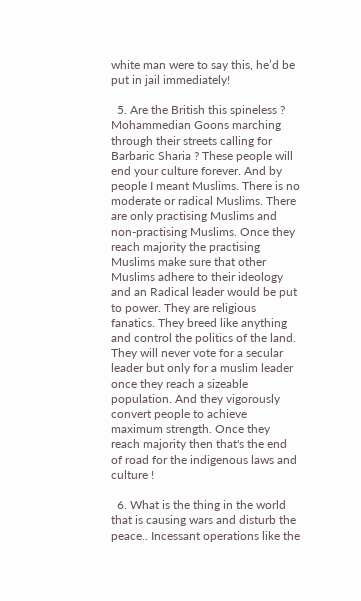white man were to say this, he’d be put in jail immediately!

  5. Are the British this spineless ? Mohammedian Goons marching through their streets calling for Barbaric Sharia ? These people will end your culture forever. And by people I meant Muslims. There is no moderate or radical Muslims. There are only practising Muslims and non-practising Muslims. Once they reach majority the practising Muslims make sure that other Muslims adhere to their ideology and an Radical leader would be put to power. They are religious fanatics. They breed like anything and control the politics of the land. They will never vote for a secular leader but only for a muslim leader once they reach a sizeable population. And they vigorously convert people to achieve maximum strength. Once they reach majority then that's the end of road for the indigenous laws and culture !

  6. What is the thing in the world that is causing wars and disturb the peace.. Incessant operations like the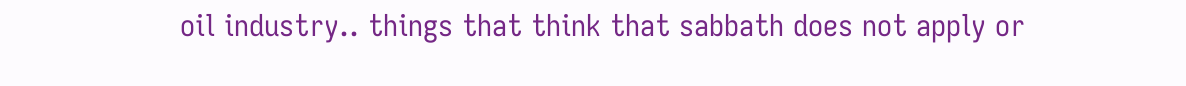oil industry.. things that think that sabbath does not apply or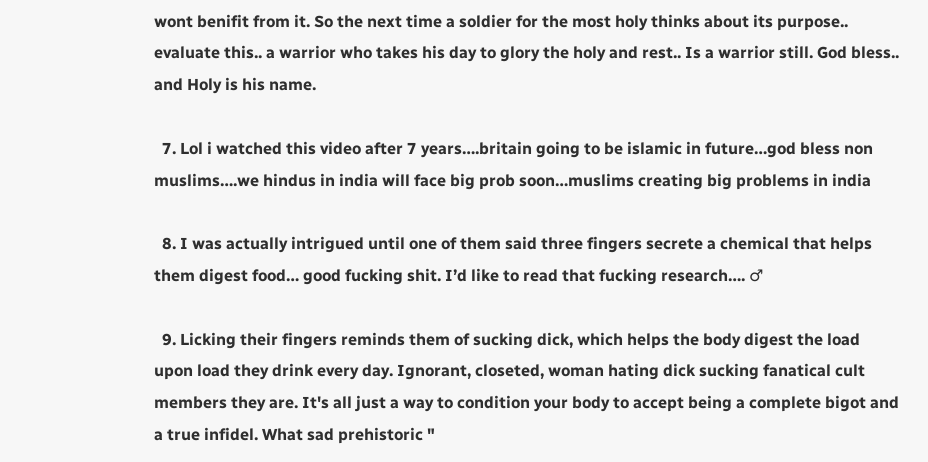wont benifit from it. So the next time a soldier for the most holy thinks about its purpose.. evaluate this.. a warrior who takes his day to glory the holy and rest.. Is a warrior still. God bless.. and Holy is his name.

  7. Lol i watched this video after 7 years….britain going to be islamic in future…god bless non muslims….we hindus in india will face big prob soon…muslims creating big problems in india

  8. I was actually intrigued until one of them said three fingers secrete a chemical that helps them digest food… good fucking shit. I’d like to read that fucking research…. ♂

  9. Licking their fingers reminds them of sucking dick, which helps the body digest the load upon load they drink every day. Ignorant, closeted, woman hating dick sucking fanatical cult members they are. It's all just a way to condition your body to accept being a complete bigot and a true infidel. What sad prehistoric "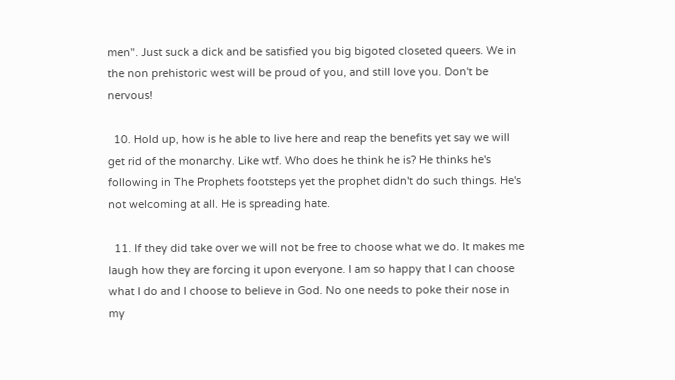men". Just suck a dick and be satisfied you big bigoted closeted queers. We in the non prehistoric west will be proud of you, and still love you. Don't be nervous!

  10. Hold up, how is he able to live here and reap the benefits yet say we will get rid of the monarchy. Like wtf. Who does he think he is? He thinks he's following in The Prophets footsteps yet the prophet didn't do such things. He's not welcoming at all. He is spreading hate.

  11. If they did take over we will not be free to choose what we do. It makes me laugh how they are forcing it upon everyone. I am so happy that I can choose what I do and I choose to believe in God. No one needs to poke their nose in my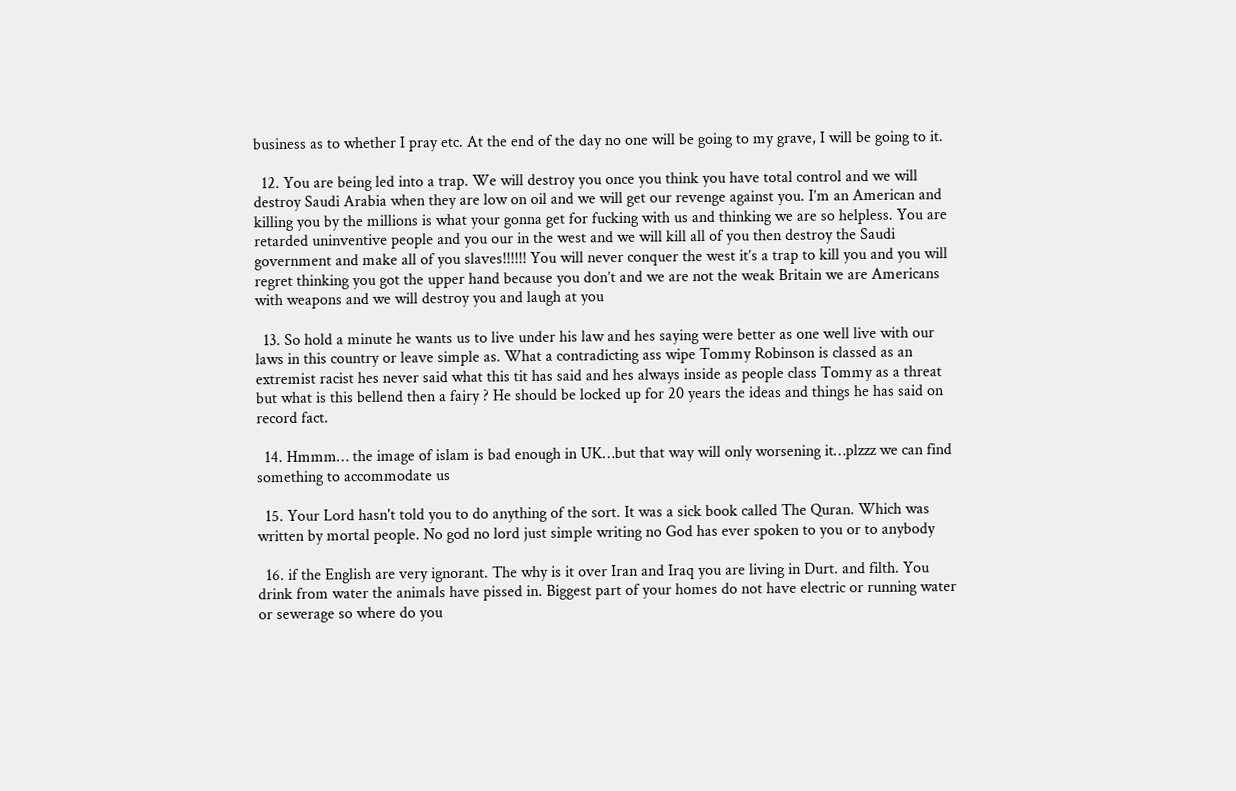business as to whether I pray etc. At the end of the day no one will be going to my grave, I will be going to it.

  12. You are being led into a trap. We will destroy you once you think you have total control and we will destroy Saudi Arabia when they are low on oil and we will get our revenge against you. I’m an American and killing you by the millions is what your gonna get for fucking with us and thinking we are so helpless. You are retarded uninventive people and you our in the west and we will kill all of you then destroy the Saudi government and make all of you slaves!!!!!! You will never conquer the west it’s a trap to kill you and you will regret thinking you got the upper hand because you don’t and we are not the weak Britain we are Americans with weapons and we will destroy you and laugh at you

  13. So hold a minute he wants us to live under his law and hes saying were better as one well live with our laws in this country or leave simple as. What a contradicting ass wipe Tommy Robinson is classed as an extremist racist hes never said what this tit has said and hes always inside as people class Tommy as a threat but what is this bellend then a fairy ? He should be locked up for 20 years the ideas and things he has said on record fact.

  14. Hmmm… the image of islam is bad enough in UK…but that way will only worsening it…plzzz we can find something to accommodate us

  15. Your Lord hasn't told you to do anything of the sort. It was a sick book called The Quran. Which was written by mortal people. No god no lord just simple writing no God has ever spoken to you or to anybody

  16. if the English are very ignorant. The why is it over Iran and Iraq you are living in Durt. and filth. You drink from water the animals have pissed in. Biggest part of your homes do not have electric or running water or sewerage so where do you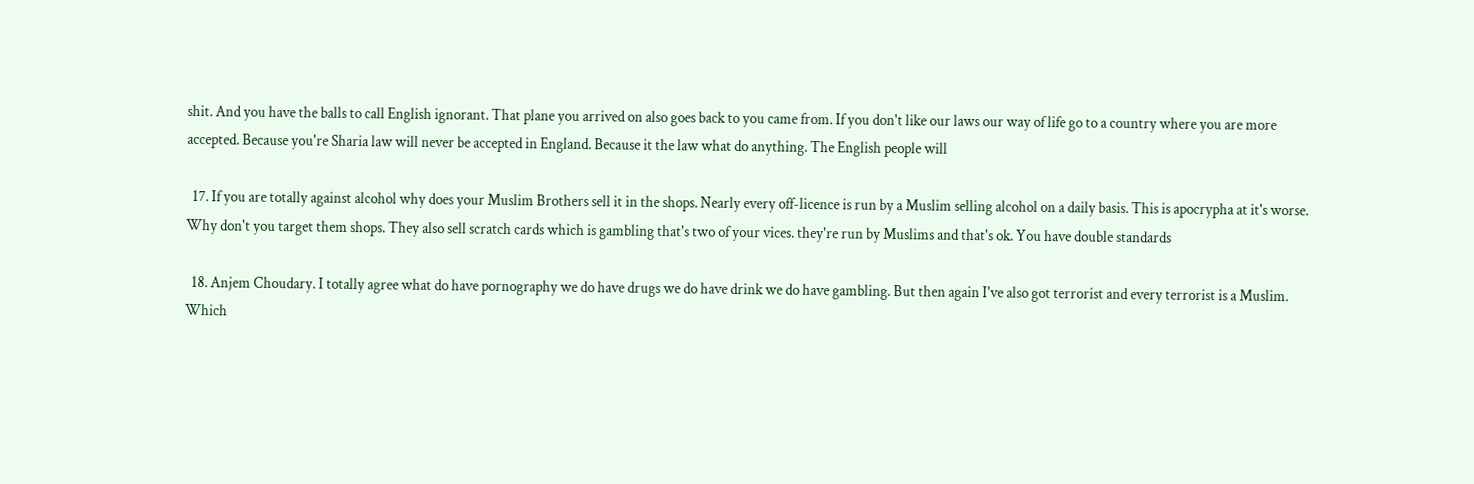shit. And you have the balls to call English ignorant. That plane you arrived on also goes back to you came from. If you don't like our laws our way of life go to a country where you are more accepted. Because you're Sharia law will never be accepted in England. Because it the law what do anything. The English people will

  17. If you are totally against alcohol why does your Muslim Brothers sell it in the shops. Nearly every off-licence is run by a Muslim selling alcohol on a daily basis. This is apocrypha at it's worse. Why don't you target them shops. They also sell scratch cards which is gambling that's two of your vices. they're run by Muslims and that's ok. You have double standards

  18. Anjem Choudary. I totally agree what do have pornography we do have drugs we do have drink we do have gambling. But then again I've also got terrorist and every terrorist is a Muslim. Which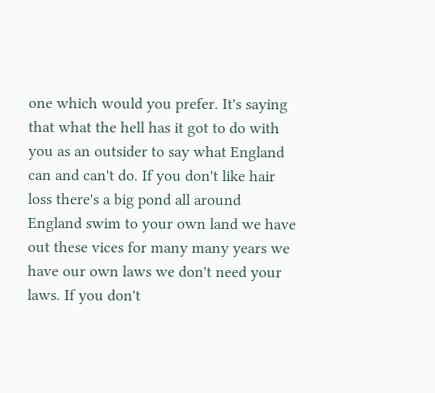one which would you prefer. It's saying that what the hell has it got to do with you as an outsider to say what England can and can't do. If you don't like hair loss there's a big pond all around England swim to your own land we have out these vices for many many years we have our own laws we don't need your laws. If you don't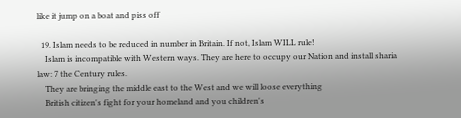like it jump on a boat and piss off

  19. Islam needs to be reduced in number in Britain. If not, Islam WILL rule!
    Islam is incompatible with Western ways. They are here to occupy our Nation and install sharia law: 7 the Century rules.
    They are bringing the middle east to the West and we will loose everything
    British citizen's fight for your homeland and you children's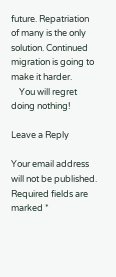future. Repatriation of many is the only solution. Continued migration is going to make it harder.
    You will regret doing nothing!

Leave a Reply

Your email address will not be published. Required fields are marked *